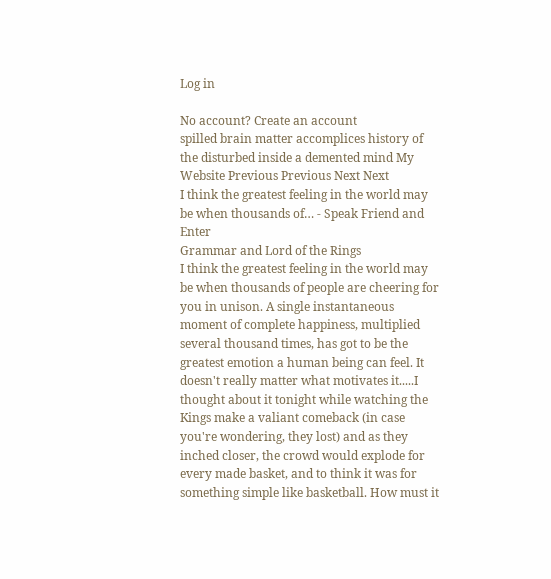Log in

No account? Create an account
spilled brain matter accomplices history of the disturbed inside a demented mind My Website Previous Previous Next Next
I think the greatest feeling in the world may be when thousands of… - Speak Friend and Enter
Grammar and Lord of the Rings
I think the greatest feeling in the world may be when thousands of people are cheering for you in unison. A single instantaneous moment of complete happiness, multiplied several thousand times, has got to be the greatest emotion a human being can feel. It doesn't really matter what motivates it.....I thought about it tonight while watching the Kings make a valiant comeback (in case you're wondering, they lost) and as they inched closer, the crowd would explode for every made basket, and to think it was for something simple like basketball. How must it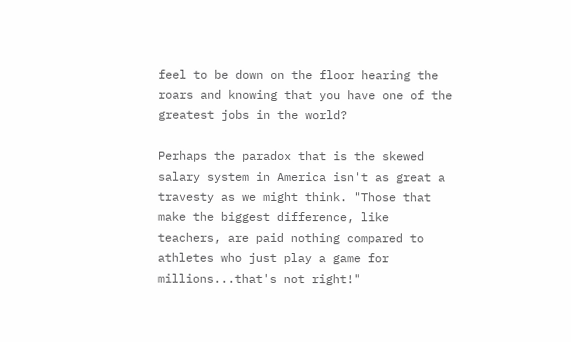feel to be down on the floor hearing the roars and knowing that you have one of the greatest jobs in the world?

Perhaps the paradox that is the skewed salary system in America isn't as great a travesty as we might think. "Those that make the biggest difference, like teachers, are paid nothing compared to athletes who just play a game for millions...that's not right!"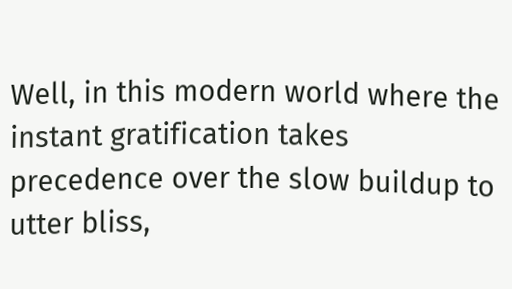Well, in this modern world where the instant gratification takes precedence over the slow buildup to utter bliss,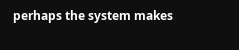perhaps the system makes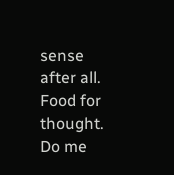sense after all. Food for thought.
Do me